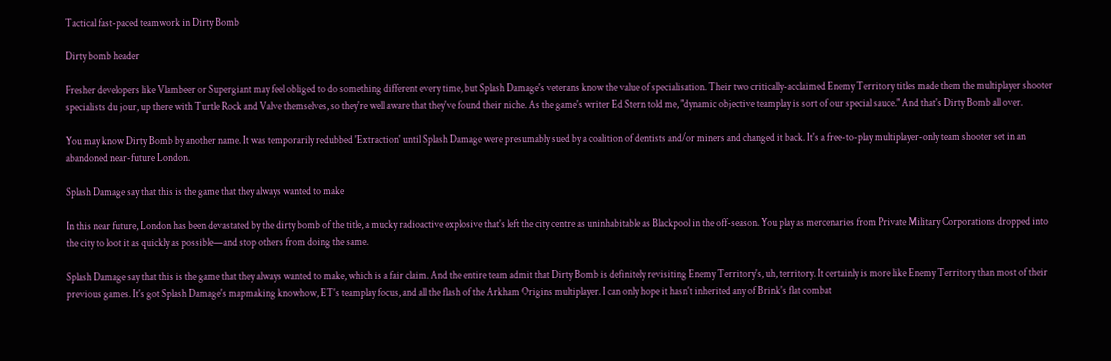Tactical fast-paced teamwork in Dirty Bomb

Dirty bomb header

Fresher developers like Vlambeer or Supergiant may feel obliged to do something different every time, but Splash Damage's veterans know the value of specialisation. Their two critically-acclaimed Enemy Territory titles made them the multiplayer shooter specialists du jour, up there with Turtle Rock and Valve themselves, so they're well aware that they've found their niche. As the game's writer Ed Stern told me, "dynamic objective teamplay is sort of our special sauce." And that's Dirty Bomb all over.

You may know Dirty Bomb by another name. It was temporarily redubbed 'Extraction' until Splash Damage were presumably sued by a coalition of dentists and/or miners and changed it back. It's a free-to-play multiplayer-only team shooter set in an abandoned near-future London.

Splash Damage say that this is the game that they always wanted to make

In this near future, London has been devastated by the dirty bomb of the title, a mucky radioactive explosive that's left the city centre as uninhabitable as Blackpool in the off-season. You play as mercenaries from Private Military Corporations dropped into the city to loot it as quickly as possible—and stop others from doing the same.

Splash Damage say that this is the game that they always wanted to make, which is a fair claim. And the entire team admit that Dirty Bomb is definitely revisiting Enemy Territory's, uh, territory. It certainly is more like Enemy Territory than most of their previous games. It's got Splash Damage's mapmaking knowhow, ET's teamplay focus, and all the flash of the Arkham Origins multiplayer. I can only hope it hasn't inherited any of Brink's flat combat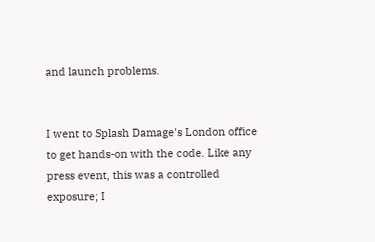and launch problems.


I went to Splash Damage's London office to get hands-on with the code. Like any press event, this was a controlled exposure; I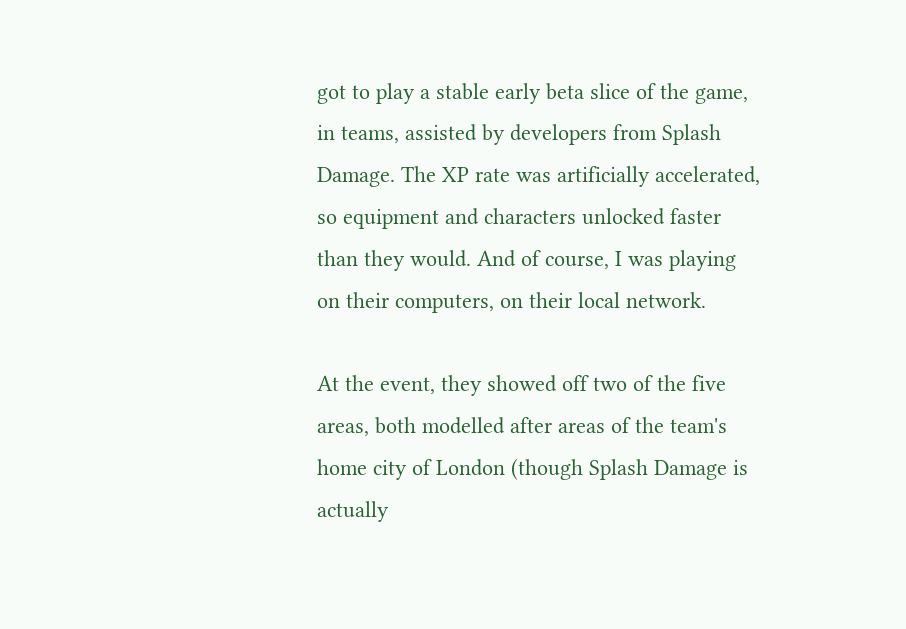got to play a stable early beta slice of the game, in teams, assisted by developers from Splash Damage. The XP rate was artificially accelerated, so equipment and characters unlocked faster than they would. And of course, I was playing on their computers, on their local network.

At the event, they showed off two of the five areas, both modelled after areas of the team's home city of London (though Splash Damage is actually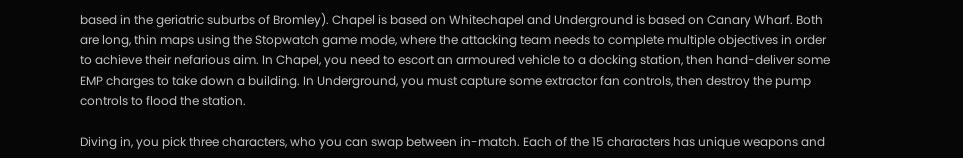based in the geriatric suburbs of Bromley). Chapel is based on Whitechapel and Underground is based on Canary Wharf. Both are long, thin maps using the Stopwatch game mode, where the attacking team needs to complete multiple objectives in order to achieve their nefarious aim. In Chapel, you need to escort an armoured vehicle to a docking station, then hand-deliver some EMP charges to take down a building. In Underground, you must capture some extractor fan controls, then destroy the pump controls to flood the station.

Diving in, you pick three characters, who you can swap between in-match. Each of the 15 characters has unique weapons and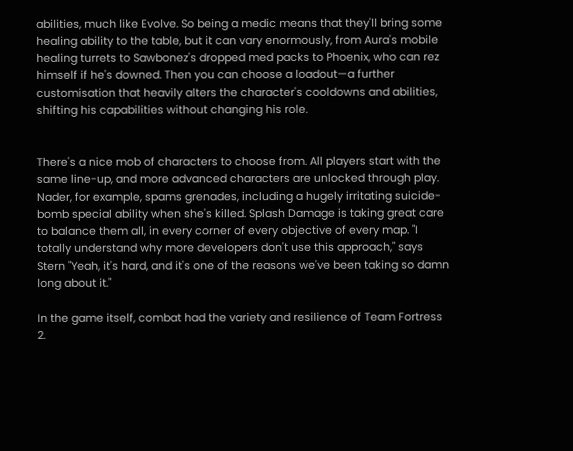abilities, much like Evolve. So being a medic means that they'll bring some healing ability to the table, but it can vary enormously, from Aura's mobile healing turrets to Sawbonez's dropped med packs to Phoenix, who can rez himself if he's downed. Then you can choose a loadout—a further customisation that heavily alters the character's cooldowns and abilities, shifting his capabilities without changing his role.


There's a nice mob of characters to choose from. All players start with the same line-up, and more advanced characters are unlocked through play. Nader, for example, spams grenades, including a hugely irritating suicide-bomb special ability when she's killed. Splash Damage is taking great care to balance them all, in every corner of every objective of every map. "I totally understand why more developers don't use this approach," says Stern "Yeah, it's hard, and it's one of the reasons we've been taking so damn long about it."

In the game itself, combat had the variety and resilience of Team Fortress 2.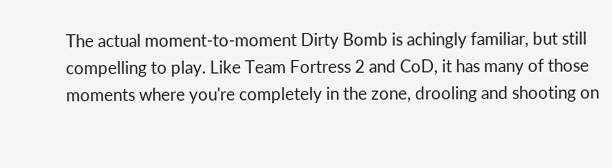The actual moment-to-moment Dirty Bomb is achingly familiar, but still compelling to play. Like Team Fortress 2 and CoD, it has many of those moments where you're completely in the zone, drooling and shooting on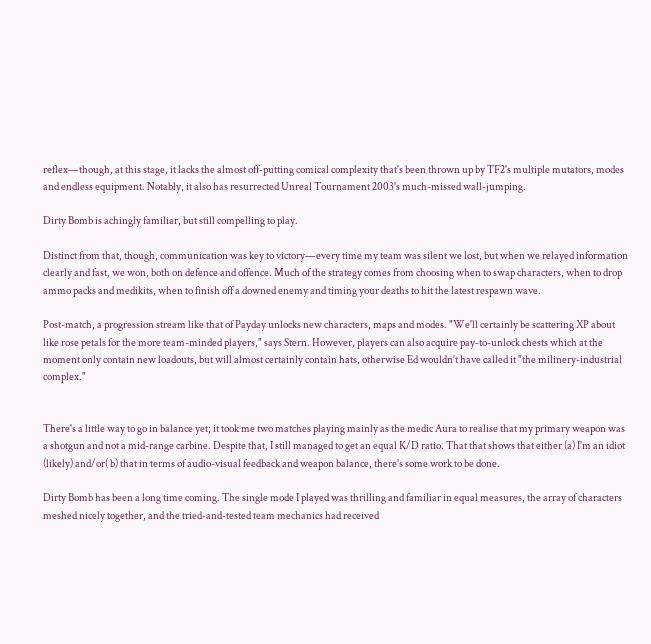reflex—though, at this stage, it lacks the almost off-putting comical complexity that's been thrown up by TF2's multiple mutators, modes and endless equipment. Notably, it also has resurrected Unreal Tournament 2003's much-missed wall-jumping.

Dirty Bomb is achingly familiar, but still compelling to play.

Distinct from that, though, communication was key to victory—every time my team was silent we lost, but when we relayed information clearly and fast, we won, both on defence and offence. Much of the strategy comes from choosing when to swap characters, when to drop ammo packs and medikits, when to finish off a downed enemy and timing your deaths to hit the latest respawn wave.

Post-match, a progression stream like that of Payday unlocks new characters, maps and modes. "We'll certainly be scattering XP about like rose petals for the more team-minded players," says Stern. However, players can also acquire pay-to-unlock chests which at the moment only contain new loadouts, but will almost certainly contain hats, otherwise Ed wouldn't have called it "the milinery-industrial complex."


There's a little way to go in balance yet; it took me two matches playing mainly as the medic Aura to realise that my primary weapon was a shotgun and not a mid-range carbine. Despite that, I still managed to get an equal K/D ratio. That that shows that either (a) I'm an idiot (likely) and/or( b) that in terms of audio-visual feedback and weapon balance, there's some work to be done.

Dirty Bomb has been a long time coming. The single mode I played was thrilling and familiar in equal measures, the array of characters meshed nicely together, and the tried-and-tested team mechanics had received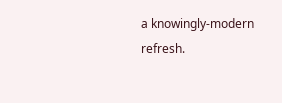a knowingly-modern refresh.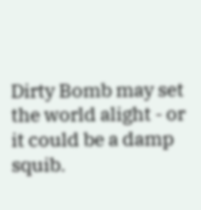Dirty Bomb may set the world alight - or it could be a damp squib.